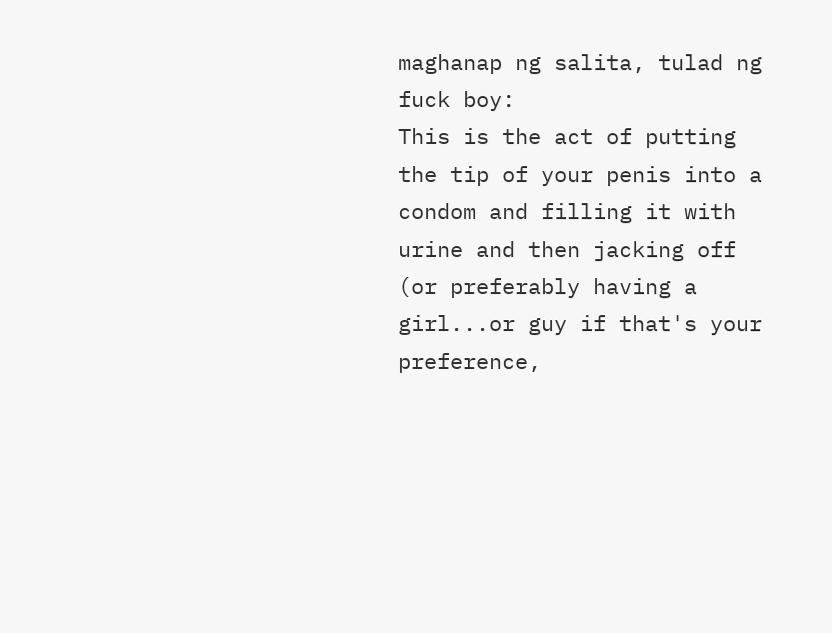maghanap ng salita, tulad ng fuck boy:
This is the act of putting the tip of your penis into a condom and filling it with urine and then jacking off (or preferably having a girl...or guy if that's your preference,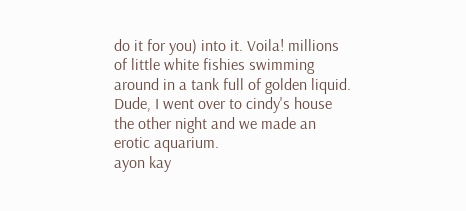do it for you) into it. Voila! millions of little white fishies swimming around in a tank full of golden liquid.
Dude, I went over to cindy's house the other night and we made an erotic aquarium.
ayon kay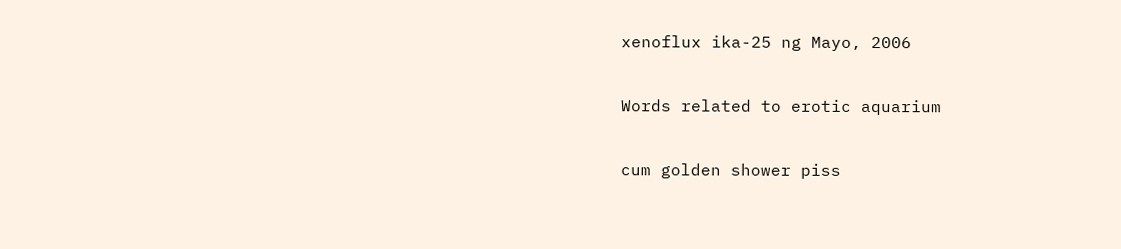xenoflux ika-25 ng Mayo, 2006

Words related to erotic aquarium

cum golden shower piss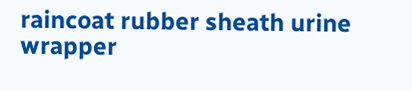raincoat rubber sheath urine wrapper